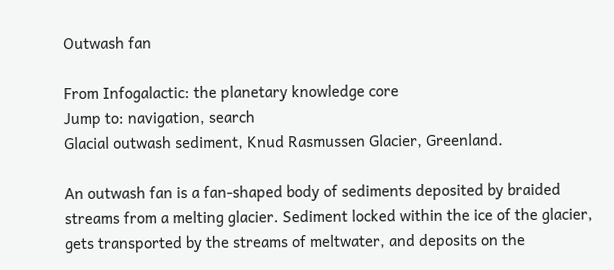Outwash fan

From Infogalactic: the planetary knowledge core
Jump to: navigation, search
Glacial outwash sediment, Knud Rasmussen Glacier, Greenland.

An outwash fan is a fan-shaped body of sediments deposited by braided streams from a melting glacier. Sediment locked within the ice of the glacier, gets transported by the streams of meltwater, and deposits on the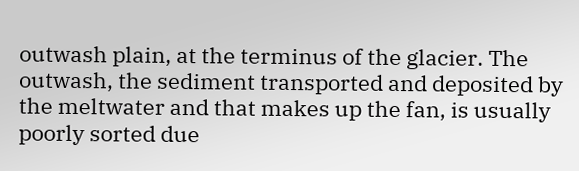outwash plain, at the terminus of the glacier. The outwash, the sediment transported and deposited by the meltwater and that makes up the fan, is usually poorly sorted due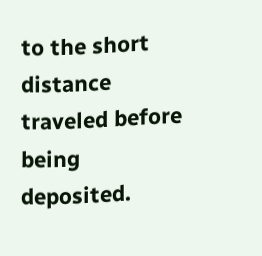to the short distance traveled before being deposited.